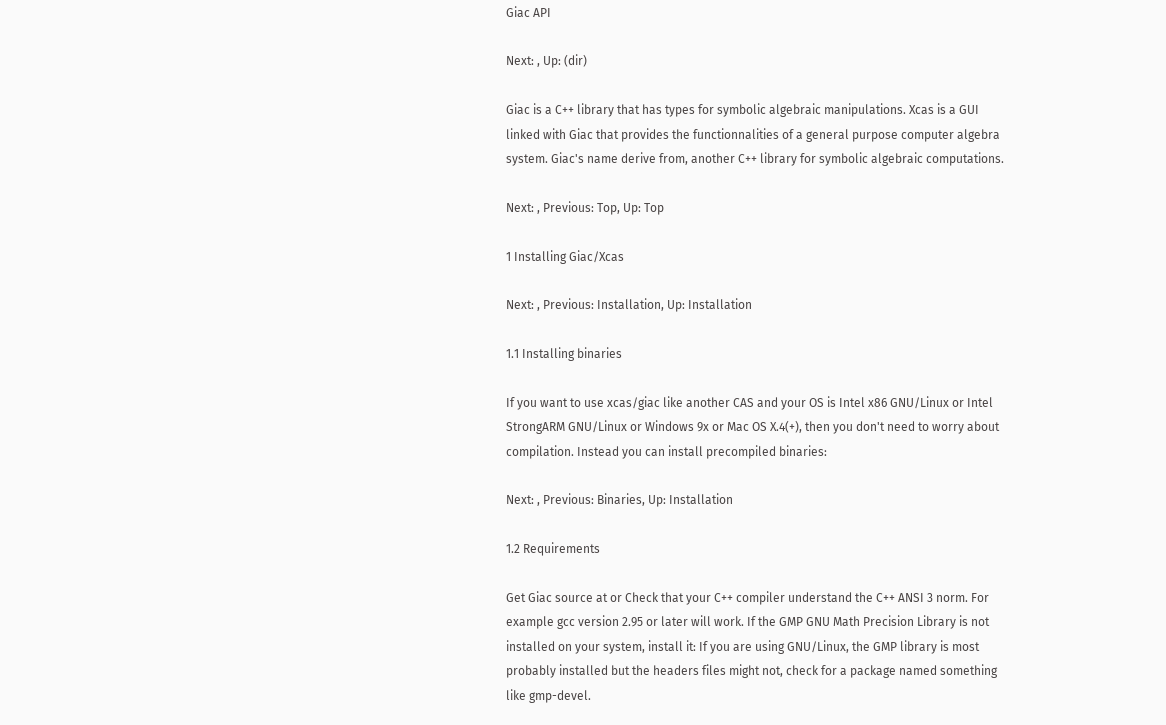Giac API

Next: , Up: (dir)

Giac is a C++ library that has types for symbolic algebraic manipulations. Xcas is a GUI linked with Giac that provides the functionnalities of a general purpose computer algebra system. Giac's name derive from, another C++ library for symbolic algebraic computations.

Next: , Previous: Top, Up: Top

1 Installing Giac/Xcas

Next: , Previous: Installation, Up: Installation

1.1 Installing binaries

If you want to use xcas/giac like another CAS and your OS is Intel x86 GNU/Linux or Intel StrongARM GNU/Linux or Windows 9x or Mac OS X.4(+), then you don't need to worry about compilation. Instead you can install precompiled binaries:

Next: , Previous: Binaries, Up: Installation

1.2 Requirements

Get Giac source at or Check that your C++ compiler understand the C++ ANSI 3 norm. For example gcc version 2.95 or later will work. If the GMP GNU Math Precision Library is not installed on your system, install it: If you are using GNU/Linux, the GMP library is most probably installed but the headers files might not, check for a package named something like gmp-devel.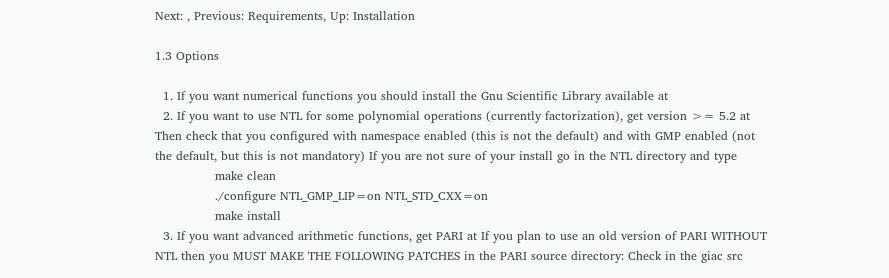Next: , Previous: Requirements, Up: Installation

1.3 Options

  1. If you want numerical functions you should install the Gnu Scientific Library available at
  2. If you want to use NTL for some polynomial operations (currently factorization), get version >= 5.2 at Then check that you configured with namespace enabled (this is not the default) and with GMP enabled (not the default, but this is not mandatory) If you are not sure of your install go in the NTL directory and type
               make clean
               ./configure NTL_GMP_LIP=on NTL_STD_CXX=on
               make install
  3. If you want advanced arithmetic functions, get PARI at If you plan to use an old version of PARI WITHOUT NTL then you MUST MAKE THE FOLLOWING PATCHES in the PARI source directory: Check in the giac src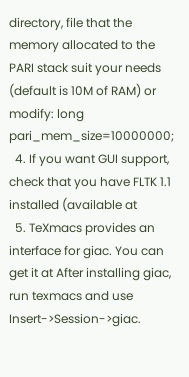directory, file that the memory allocated to the PARI stack suit your needs (default is 10M of RAM) or modify: long pari_mem_size=10000000;
  4. If you want GUI support, check that you have FLTK 1.1 installed (available at
  5. TeXmacs provides an interface for giac. You can get it at After installing giac, run texmacs and use Insert->Session->giac.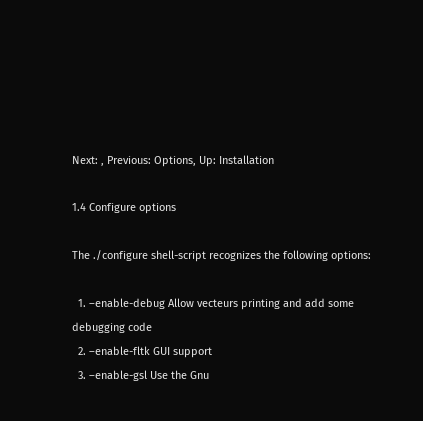Next: , Previous: Options, Up: Installation

1.4 Configure options

The ./configure shell-script recognizes the following options:

  1. –enable-debug Allow vecteurs printing and add some debugging code
  2. –enable-fltk GUI support
  3. –enable-gsl Use the Gnu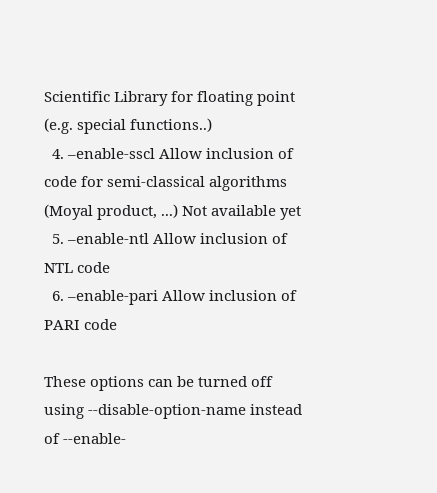Scientific Library for floating point (e.g. special functions..)
  4. –enable-sscl Allow inclusion of code for semi-classical algorithms (Moyal product, ...) Not available yet
  5. –enable-ntl Allow inclusion of NTL code
  6. –enable-pari Allow inclusion of PARI code

These options can be turned off using --disable-option-name instead of --enable-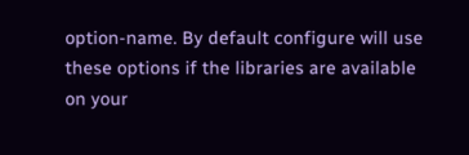option-name. By default configure will use these options if the libraries are available on your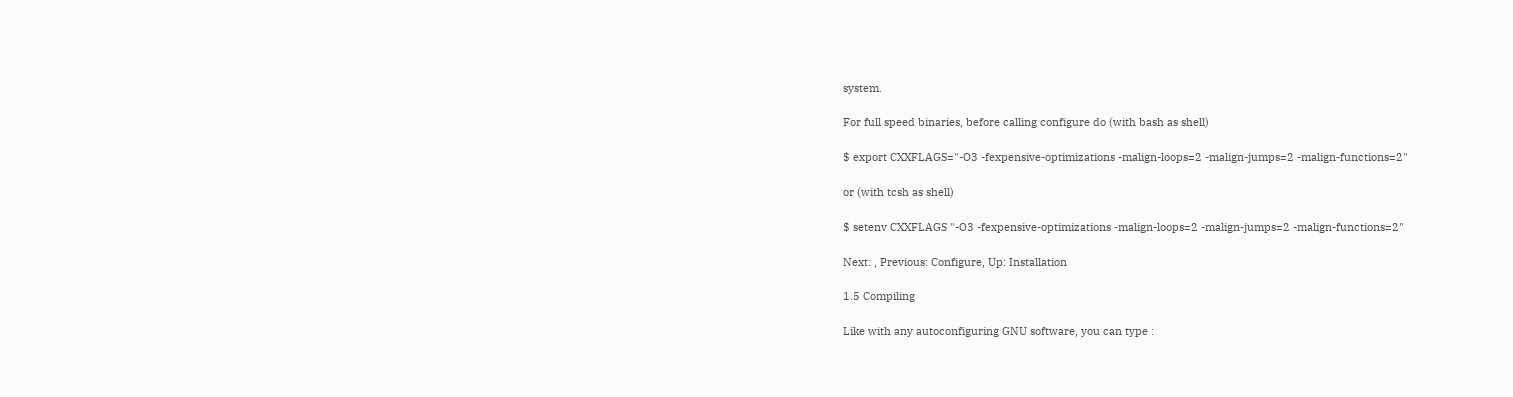system.

For full speed binaries, before calling configure do (with bash as shell)

$ export CXXFLAGS="-O3 -fexpensive-optimizations -malign-loops=2 -malign-jumps=2 -malign-functions=2"

or (with tcsh as shell)

$ setenv CXXFLAGS "-O3 -fexpensive-optimizations -malign-loops=2 -malign-jumps=2 -malign-functions=2"

Next: , Previous: Configure, Up: Installation

1.5 Compiling

Like with any autoconfiguring GNU software, you can type :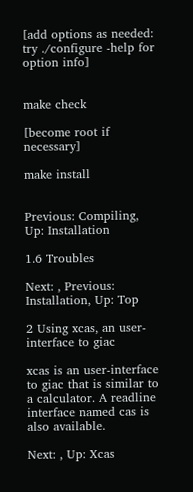[add options as needed: try ./configure -help for option info]


make check

[become root if necessary]

make install


Previous: Compiling, Up: Installation

1.6 Troubles

Next: , Previous: Installation, Up: Top

2 Using xcas, an user-interface to giac

xcas is an user-interface to giac that is similar to a calculator. A readline interface named cas is also available.

Next: , Up: Xcas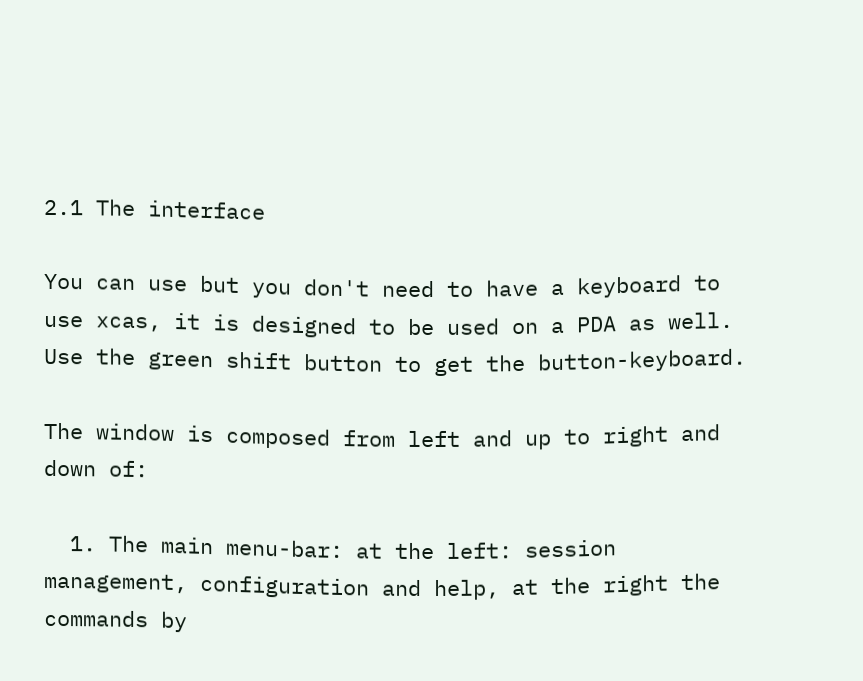2.1 The interface

You can use but you don't need to have a keyboard to use xcas, it is designed to be used on a PDA as well. Use the green shift button to get the button-keyboard.

The window is composed from left and up to right and down of:

  1. The main menu-bar: at the left: session management, configuration and help, at the right the commands by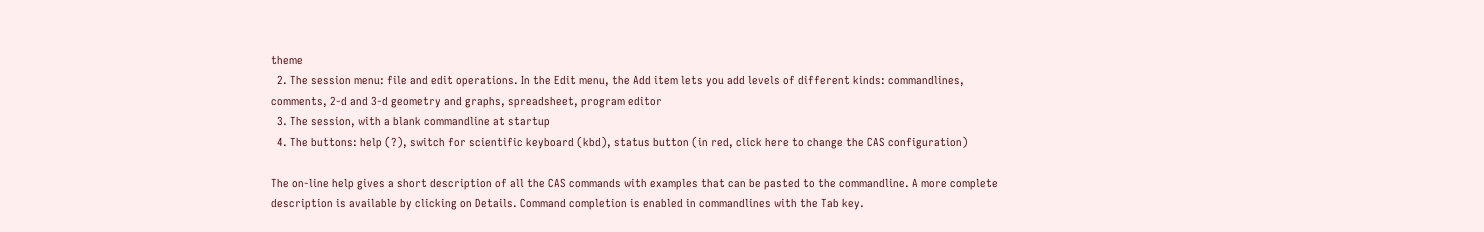theme
  2. The session menu: file and edit operations. In the Edit menu, the Add item lets you add levels of different kinds: commandlines, comments, 2-d and 3-d geometry and graphs, spreadsheet, program editor
  3. The session, with a blank commandline at startup
  4. The buttons: help (?), switch for scientific keyboard (kbd), status button (in red, click here to change the CAS configuration)

The on-line help gives a short description of all the CAS commands with examples that can be pasted to the commandline. A more complete description is available by clicking on Details. Command completion is enabled in commandlines with the Tab key.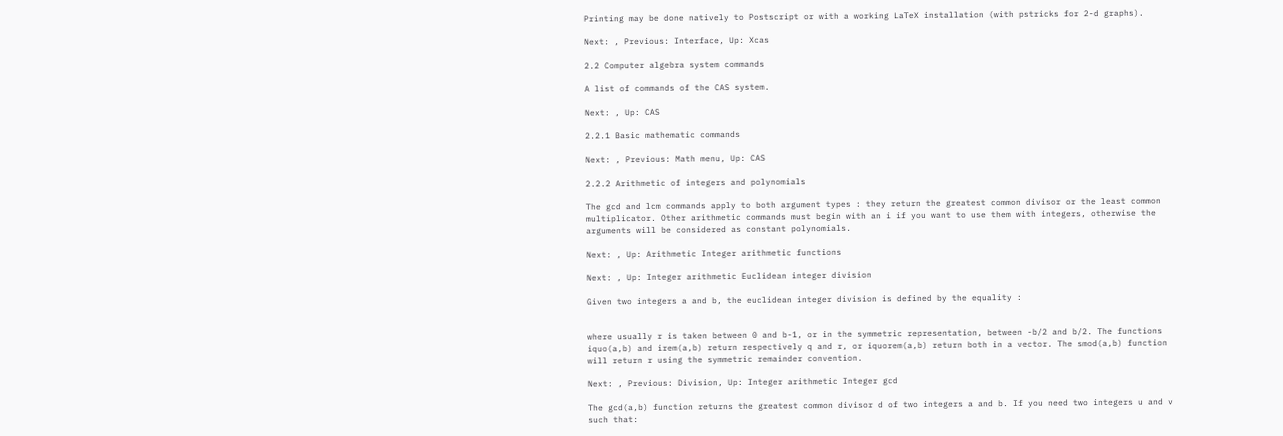Printing may be done natively to Postscript or with a working LaTeX installation (with pstricks for 2-d graphs).

Next: , Previous: Interface, Up: Xcas

2.2 Computer algebra system commands

A list of commands of the CAS system.

Next: , Up: CAS

2.2.1 Basic mathematic commands

Next: , Previous: Math menu, Up: CAS

2.2.2 Arithmetic of integers and polynomials

The gcd and lcm commands apply to both argument types : they return the greatest common divisor or the least common multiplicator. Other arithmetic commands must begin with an i if you want to use them with integers, otherwise the arguments will be considered as constant polynomials.

Next: , Up: Arithmetic Integer arithmetic functions

Next: , Up: Integer arithmetic Euclidean integer division

Given two integers a and b, the euclidean integer division is defined by the equality :


where usually r is taken between 0 and b-1, or in the symmetric representation, between -b/2 and b/2. The functions iquo(a,b) and irem(a,b) return respectively q and r, or iquorem(a,b) return both in a vector. The smod(a,b) function will return r using the symmetric remainder convention.

Next: , Previous: Division, Up: Integer arithmetic Integer gcd

The gcd(a,b) function returns the greatest common divisor d of two integers a and b. If you need two integers u and v such that: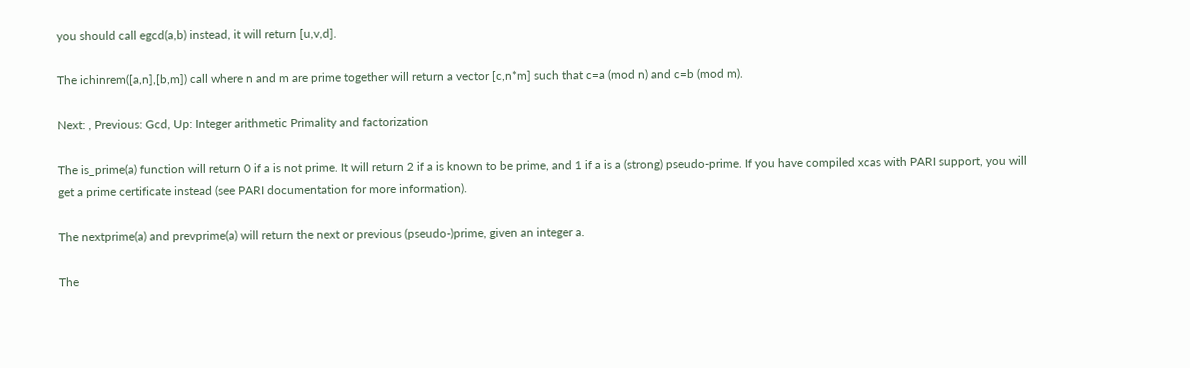you should call egcd(a,b) instead, it will return [u,v,d].

The ichinrem([a,n],[b,m]) call where n and m are prime together will return a vector [c,n*m] such that c=a (mod n) and c=b (mod m).

Next: , Previous: Gcd, Up: Integer arithmetic Primality and factorization

The is_prime(a) function will return 0 if a is not prime. It will return 2 if a is known to be prime, and 1 if a is a (strong) pseudo-prime. If you have compiled xcas with PARI support, you will get a prime certificate instead (see PARI documentation for more information).

The nextprime(a) and prevprime(a) will return the next or previous (pseudo-)prime, given an integer a.

The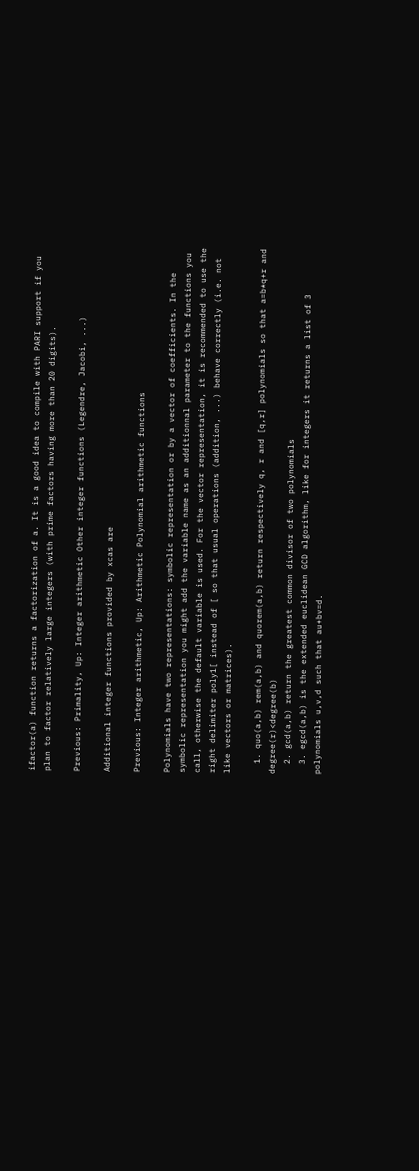ifactor(a) function returns a factorization of a. It is a good idea to compile with PARI support if you plan to factor relatively large integers (with prime factors having more than 20 digits).

Previous: Primality, Up: Integer arithmetic Other integer functions (Legendre, Jacobi, ...)

Additional integer functions provided by xcas are

Previous: Integer arithmetic, Up: Arithmetic Polynomial arithmetic functions

Polynomials have two representations: symbolic representation or by a vector of coefficients. In the symbolic representation you might add the variable name as an additionnal parameter to the functions you call, otherwise the default variable is used. For the vector representation, it is recommended to use the right delimiter poly1[ instead of [ so that usual operations (addition, ...) behave correctly (i.e. not like vectors or matrices).

  1. quo(a,b) rem(a,b) and quorem(a,b) return respectively q, r and [q,r] polynomials so that a=b*q+r and degree(r)<degree(b)
  2. gcd(a,b) return the greatest common divisor of two polynomials
  3. egcd(a,b) is the extended euclidean GCD algorithm, like for integers it returns a list of 3 polynomials u,v,d such that au+bv=d.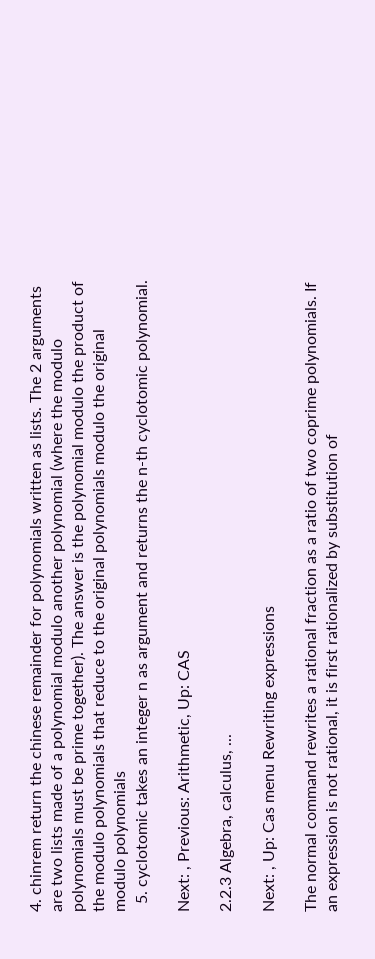4. chinrem return the chinese remainder for polynomials written as lists. The 2 arguments are two lists made of a polynomial modulo another polynomial (where the modulo polynomials must be prime together). The answer is the polynomial modulo the product of the modulo polynomials that reduce to the original polynomials modulo the original modulo polynomials
  5. cyclotomic takes an integer n as argument and returns the n-th cyclotomic polynomial.

Next: , Previous: Arithmetic, Up: CAS

2.2.3 Algebra, calculus, ...

Next: , Up: Cas menu Rewriting expressions

The normal command rewrites a rational fraction as a ratio of two coprime polynomials. If an expression is not rational, it is first rationalized by substitution of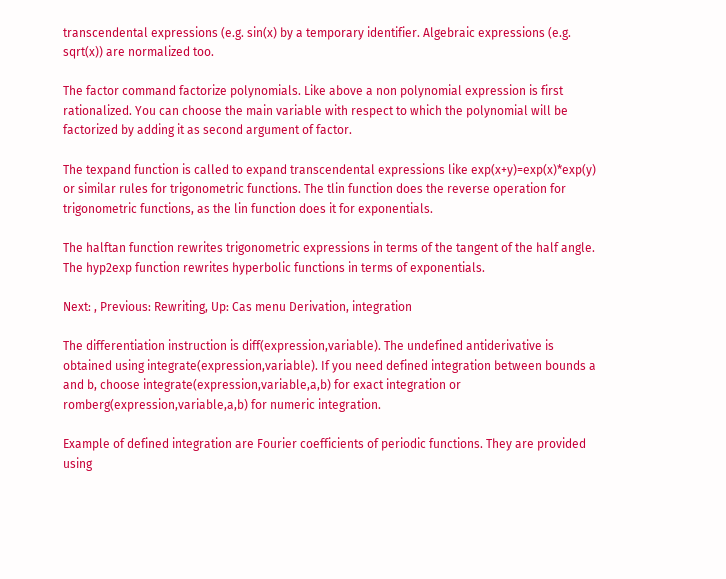transcendental expressions (e.g. sin(x) by a temporary identifier. Algebraic expressions (e.g. sqrt(x)) are normalized too.

The factor command factorize polynomials. Like above a non polynomial expression is first rationalized. You can choose the main variable with respect to which the polynomial will be factorized by adding it as second argument of factor.

The texpand function is called to expand transcendental expressions like exp(x+y)=exp(x)*exp(y) or similar rules for trigonometric functions. The tlin function does the reverse operation for trigonometric functions, as the lin function does it for exponentials.

The halftan function rewrites trigonometric expressions in terms of the tangent of the half angle. The hyp2exp function rewrites hyperbolic functions in terms of exponentials.

Next: , Previous: Rewriting, Up: Cas menu Derivation, integration

The differentiation instruction is diff(expression,variable). The undefined antiderivative is obtained using integrate(expression,variable). If you need defined integration between bounds a and b, choose integrate(expression,variable,a,b) for exact integration or romberg(expression,variable,a,b) for numeric integration.

Example of defined integration are Fourier coefficients of periodic functions. They are provided using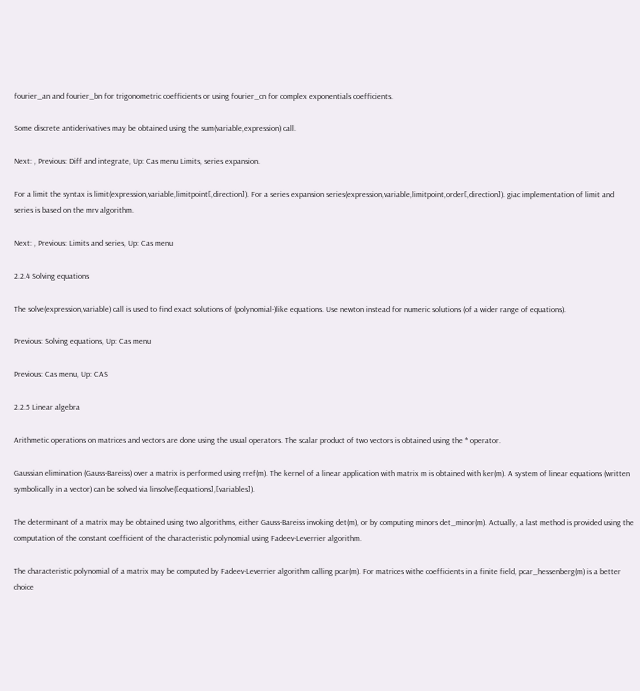fourier_an and fourier_bn for trigonometric coefficients or using fourier_cn for complex exponentials coefficients.

Some discrete antiderivatives may be obtained using the sum(variable,expression) call.

Next: , Previous: Diff and integrate, Up: Cas menu Limits, series expansion.

For a limit the syntax is limit(expression,variable,limitpoint[,direction]). For a series expansion series(expression,variable,limitpoint,order[,direction]). giac implementation of limit and series is based on the mrv algorithm.

Next: , Previous: Limits and series, Up: Cas menu

2.2.4 Solving equations

The solve(expression,variable) call is used to find exact solutions of (polynomial-)like equations. Use newton instead for numeric solutions (of a wider range of equations).

Previous: Solving equations, Up: Cas menu

Previous: Cas menu, Up: CAS

2.2.5 Linear algebra

Arithmetic operations on matrices and vectors are done using the usual operators. The scalar product of two vectors is obtained using the * operator.

Gaussian elimination (Gauss-Bareiss) over a matrix is performed using rref(m). The kernel of a linear application with matrix m is obtained with ker(m). A system of linear equations (written symbolically in a vector) can be solved via linsolve([equations],[variables]).

The determinant of a matrix may be obtained using two algorithms, either Gauss-Bareiss invoking det(m), or by computing minors det_minor(m). Actually, a last method is provided using the computation of the constant coefficient of the characteristic polynomial using Fadeev-Leverrier algorithm.

The characteristic polynomial of a matrix may be computed by Fadeev-Leverrier algorithm calling pcar(m). For matrices withe coefficients in a finite field, pcar_hessenberg(m) is a better choice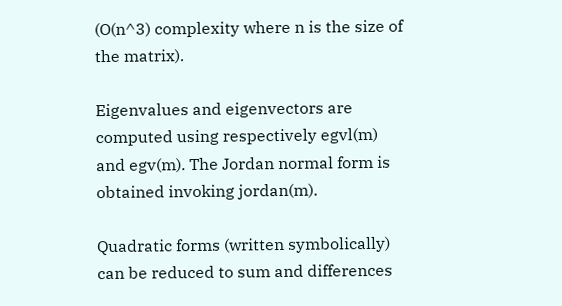(O(n^3) complexity where n is the size of the matrix).

Eigenvalues and eigenvectors are computed using respectively egvl(m) and egv(m). The Jordan normal form is obtained invoking jordan(m).

Quadratic forms (written symbolically) can be reduced to sum and differences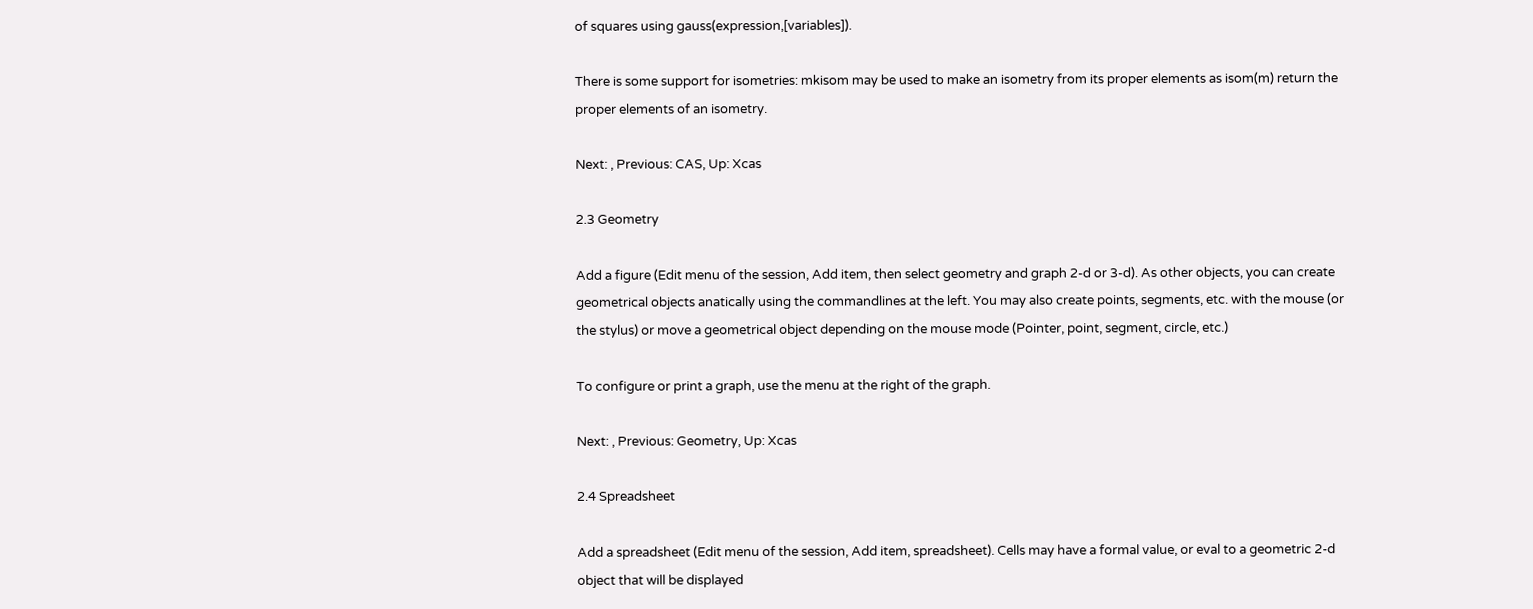of squares using gauss(expression,[variables]).

There is some support for isometries: mkisom may be used to make an isometry from its proper elements as isom(m) return the proper elements of an isometry.

Next: , Previous: CAS, Up: Xcas

2.3 Geometry

Add a figure (Edit menu of the session, Add item, then select geometry and graph 2-d or 3-d). As other objects, you can create geometrical objects anatically using the commandlines at the left. You may also create points, segments, etc. with the mouse (or the stylus) or move a geometrical object depending on the mouse mode (Pointer, point, segment, circle, etc.)

To configure or print a graph, use the menu at the right of the graph.

Next: , Previous: Geometry, Up: Xcas

2.4 Spreadsheet

Add a spreadsheet (Edit menu of the session, Add item, spreadsheet). Cells may have a formal value, or eval to a geometric 2-d object that will be displayed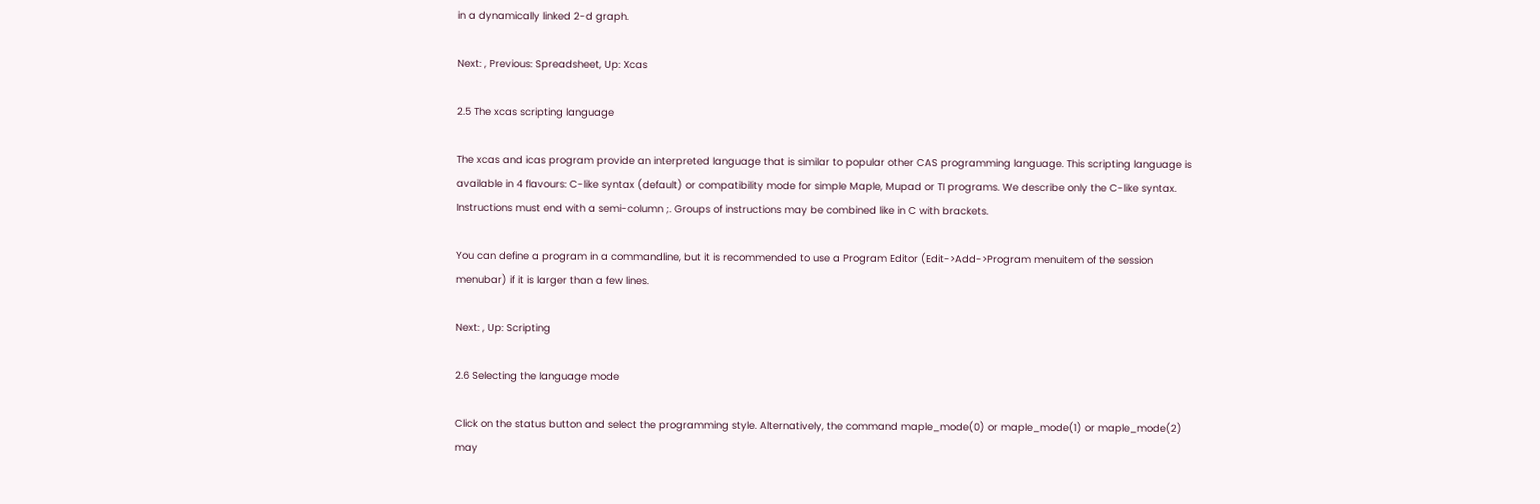in a dynamically linked 2-d graph.

Next: , Previous: Spreadsheet, Up: Xcas

2.5 The xcas scripting language

The xcas and icas program provide an interpreted language that is similar to popular other CAS programming language. This scripting language is available in 4 flavours: C-like syntax (default) or compatibility mode for simple Maple, Mupad or TI programs. We describe only the C-like syntax. Instructions must end with a semi-column ;. Groups of instructions may be combined like in C with brackets.

You can define a program in a commandline, but it is recommended to use a Program Editor (Edit->Add->Program menuitem of the session menubar) if it is larger than a few lines.

Next: , Up: Scripting

2.6 Selecting the language mode

Click on the status button and select the programming style. Alternatively, the command maple_mode(0) or maple_mode(1) or maple_mode(2) may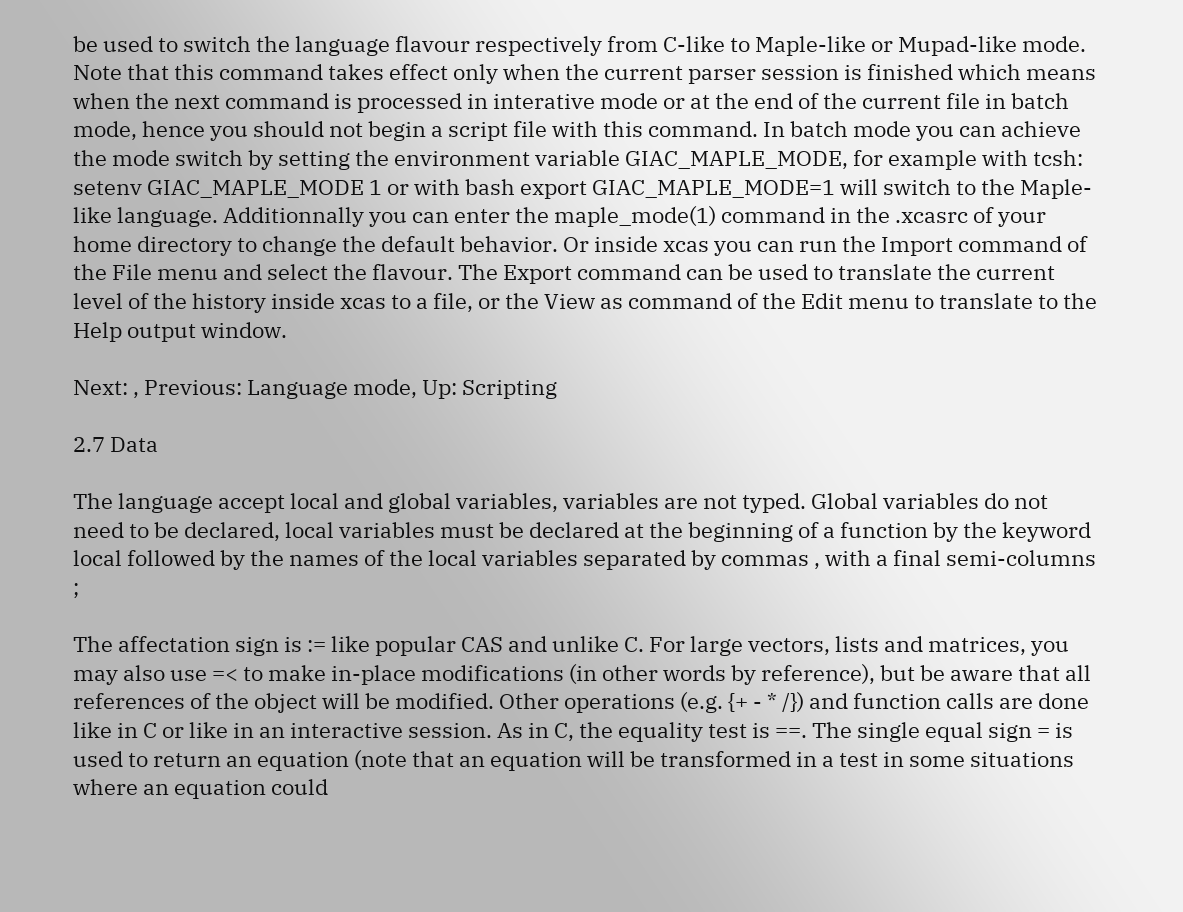be used to switch the language flavour respectively from C-like to Maple-like or Mupad-like mode. Note that this command takes effect only when the current parser session is finished which means when the next command is processed in interative mode or at the end of the current file in batch mode, hence you should not begin a script file with this command. In batch mode you can achieve the mode switch by setting the environment variable GIAC_MAPLE_MODE, for example with tcsh: setenv GIAC_MAPLE_MODE 1 or with bash export GIAC_MAPLE_MODE=1 will switch to the Maple-like language. Additionnally you can enter the maple_mode(1) command in the .xcasrc of your home directory to change the default behavior. Or inside xcas you can run the Import command of the File menu and select the flavour. The Export command can be used to translate the current level of the history inside xcas to a file, or the View as command of the Edit menu to translate to the Help output window.

Next: , Previous: Language mode, Up: Scripting

2.7 Data

The language accept local and global variables, variables are not typed. Global variables do not need to be declared, local variables must be declared at the beginning of a function by the keyword local followed by the names of the local variables separated by commas , with a final semi-columns ;

The affectation sign is := like popular CAS and unlike C. For large vectors, lists and matrices, you may also use =< to make in-place modifications (in other words by reference), but be aware that all references of the object will be modified. Other operations (e.g. {+ - * /}) and function calls are done like in C or like in an interactive session. As in C, the equality test is ==. The single equal sign = is used to return an equation (note that an equation will be transformed in a test in some situations where an equation could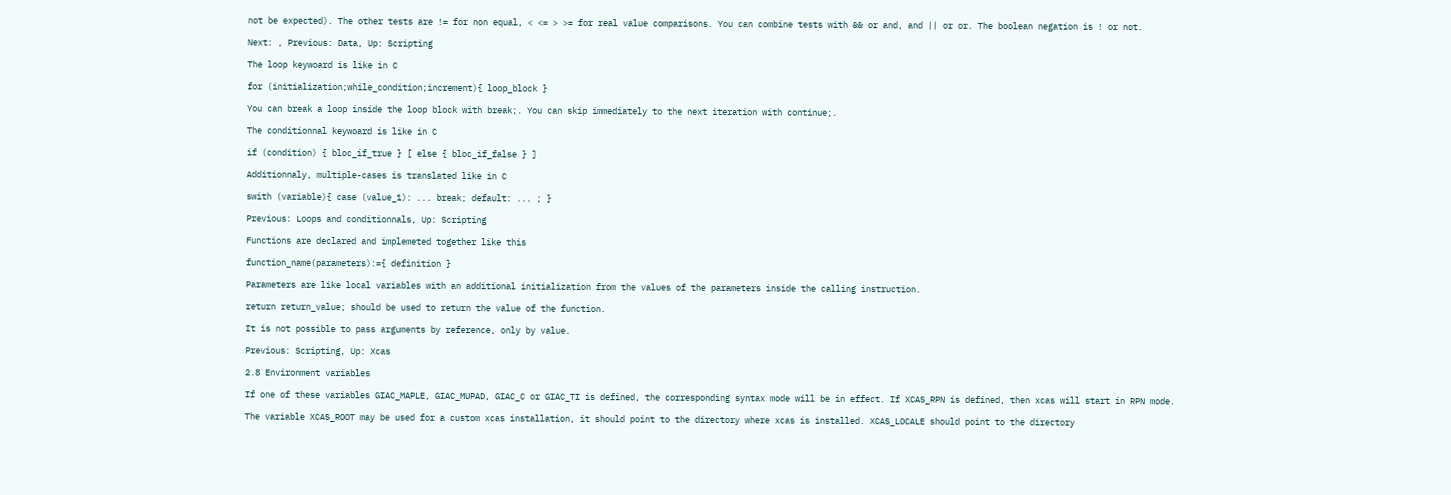not be expected). The other tests are != for non equal, < <= > >= for real value comparisons. You can combine tests with && or and, and || or or. The boolean negation is ! or not.

Next: , Previous: Data, Up: Scripting

The loop keywoard is like in C

for (initialization;while_condition;increment){ loop_block }

You can break a loop inside the loop block with break;. You can skip immediately to the next iteration with continue;.

The conditionnal keywoard is like in C

if (condition) { bloc_if_true } [ else { bloc_if_false } ]

Additionnaly, multiple-cases is translated like in C

swith (variable){ case (value_1): ... break; default: ... ; }

Previous: Loops and conditionnals, Up: Scripting

Functions are declared and implemeted together like this

function_name(parameters):={ definition }

Parameters are like local variables with an additional initialization from the values of the parameters inside the calling instruction.

return return_value; should be used to return the value of the function.

It is not possible to pass arguments by reference, only by value.

Previous: Scripting, Up: Xcas

2.8 Environment variables

If one of these variables GIAC_MAPLE, GIAC_MUPAD, GIAC_C or GIAC_TI is defined, the corresponding syntax mode will be in effect. If XCAS_RPN is defined, then xcas will start in RPN mode.

The variable XCAS_ROOT may be used for a custom xcas installation, it should point to the directory where xcas is installed. XCAS_LOCALE should point to the directory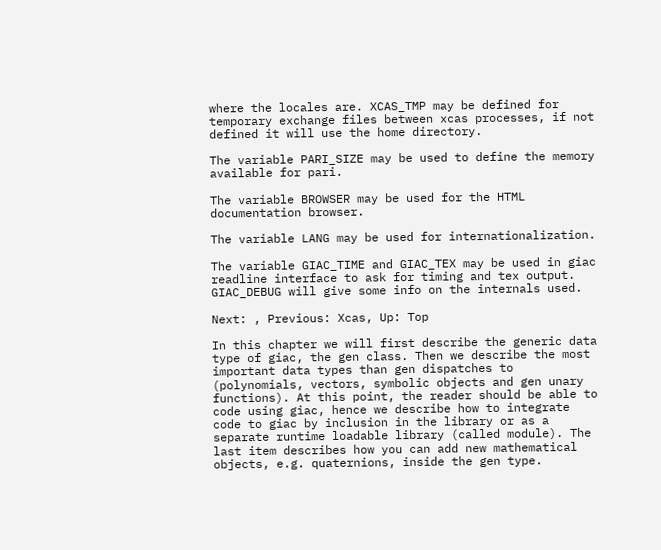where the locales are. XCAS_TMP may be defined for temporary exchange files between xcas processes, if not defined it will use the home directory.

The variable PARI_SIZE may be used to define the memory available for pari.

The variable BROWSER may be used for the HTML documentation browser.

The variable LANG may be used for internationalization.

The variable GIAC_TIME and GIAC_TEX may be used in giac readline interface to ask for timing and tex output. GIAC_DEBUG will give some info on the internals used.

Next: , Previous: Xcas, Up: Top

In this chapter we will first describe the generic data type of giac, the gen class. Then we describe the most important data types than gen dispatches to (polynomials, vectors, symbolic objects and gen unary functions). At this point, the reader should be able to code using giac, hence we describe how to integrate code to giac by inclusion in the library or as a separate runtime loadable library (called module). The last item describes how you can add new mathematical objects, e.g. quaternions, inside the gen type.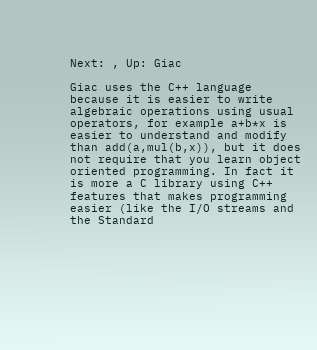Next: , Up: Giac

Giac uses the C++ language because it is easier to write algebraic operations using usual operators, for example a+b*x is easier to understand and modify than add(a,mul(b,x)), but it does not require that you learn object oriented programming. In fact it is more a C library using C++ features that makes programming easier (like the I/O streams and the Standard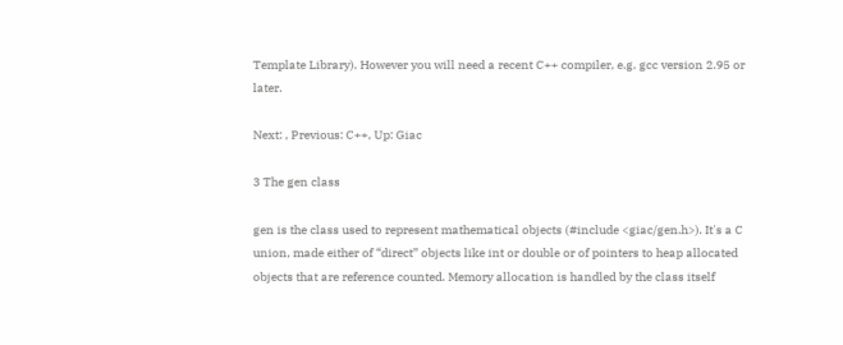Template Library). However you will need a recent C++ compiler, e.g. gcc version 2.95 or later.

Next: , Previous: C++, Up: Giac

3 The gen class

gen is the class used to represent mathematical objects (#include <giac/gen.h>). It's a C union, made either of “direct” objects like int or double or of pointers to heap allocated objects that are reference counted. Memory allocation is handled by the class itself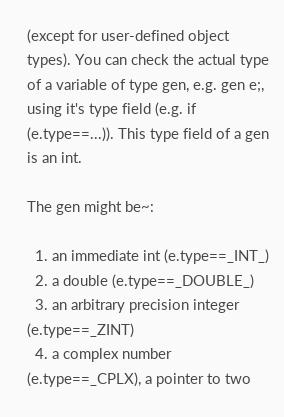(except for user-defined object types). You can check the actual type of a variable of type gen, e.g. gen e;, using it's type field (e.g. if (e.type==...)). This type field of a gen is an int.

The gen might be~:

  1. an immediate int (e.type==_INT_)
  2. a double (e.type==_DOUBLE_)
  3. an arbitrary precision integer (e.type==_ZINT)
  4. a complex number (e.type==_CPLX), a pointer to two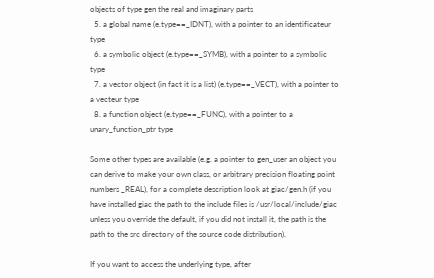objects of type gen the real and imaginary parts
  5. a global name (e.type==_IDNT), with a pointer to an identificateur type
  6. a symbolic object (e.type==_SYMB), with a pointer to a symbolic type
  7. a vector object (in fact it is a list) (e.type==_VECT), with a pointer to a vecteur type
  8. a function object (e.type==_FUNC), with a pointer to a unary_function_ptr type

Some other types are available (e.g. a pointer to gen_user an object you can derive to make your own class, or arbitrary precision floating point numbers _REAL), for a complete description look at giac/gen.h (if you have installed giac the path to the include files is /usr/local/include/giac unless you override the default, if you did not install it, the path is the path to the src directory of the source code distribution).

If you want to access the underlying type, after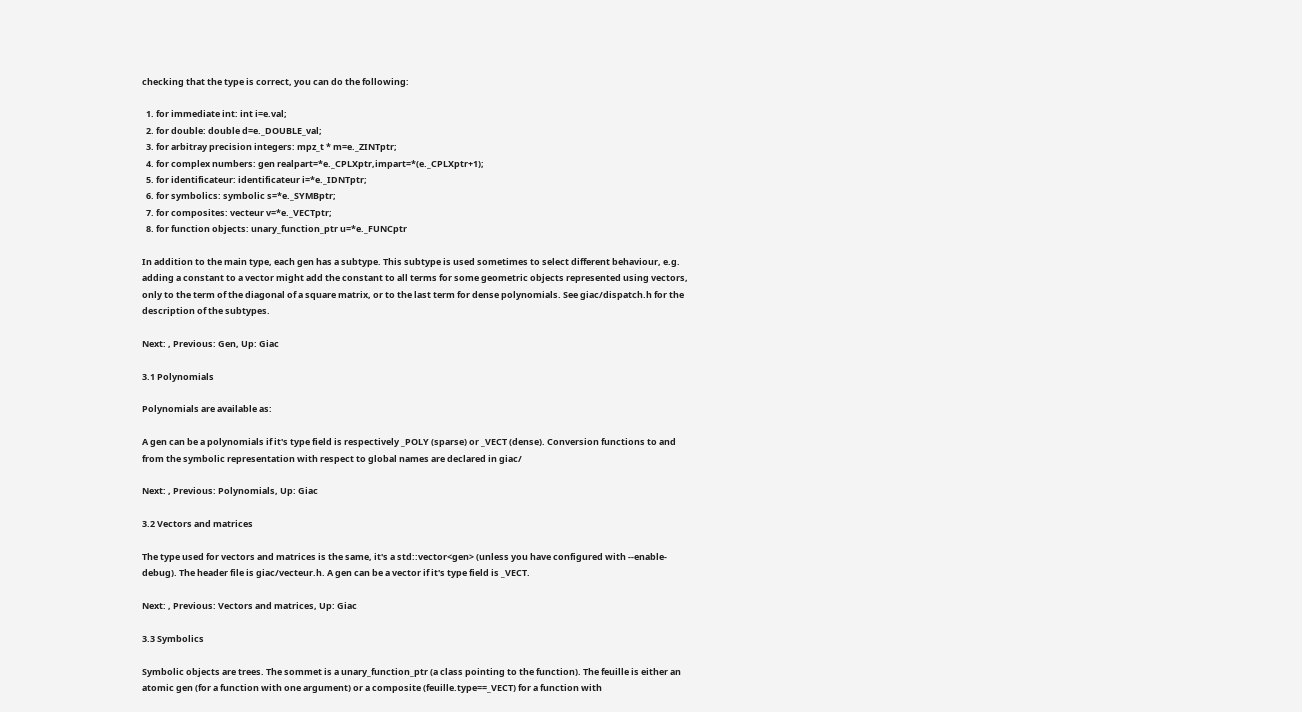checking that the type is correct, you can do the following:

  1. for immediate int: int i=e.val;
  2. for double: double d=e._DOUBLE_val;
  3. for arbitray precision integers: mpz_t * m=e._ZINTptr;
  4. for complex numbers: gen realpart=*e._CPLXptr,impart=*(e._CPLXptr+1);
  5. for identificateur: identificateur i=*e._IDNTptr;
  6. for symbolics: symbolic s=*e._SYMBptr;
  7. for composites: vecteur v=*e._VECTptr;
  8. for function objects: unary_function_ptr u=*e._FUNCptr

In addition to the main type, each gen has a subtype. This subtype is used sometimes to select different behaviour, e.g. adding a constant to a vector might add the constant to all terms for some geometric objects represented using vectors, only to the term of the diagonal of a square matrix, or to the last term for dense polynomials. See giac/dispatch.h for the description of the subtypes.

Next: , Previous: Gen, Up: Giac

3.1 Polynomials

Polynomials are available as:

A gen can be a polynomials if it's type field is respectively _POLY (sparse) or _VECT (dense). Conversion functions to and from the symbolic representation with respect to global names are declared in giac/

Next: , Previous: Polynomials, Up: Giac

3.2 Vectors and matrices

The type used for vectors and matrices is the same, it's a std::vector<gen> (unless you have configured with --enable-debug). The header file is giac/vecteur.h. A gen can be a vector if it's type field is _VECT.

Next: , Previous: Vectors and matrices, Up: Giac

3.3 Symbolics

Symbolic objects are trees. The sommet is a unary_function_ptr (a class pointing to the function). The feuille is either an atomic gen (for a function with one argument) or a composite (feuille.type==_VECT) for a function with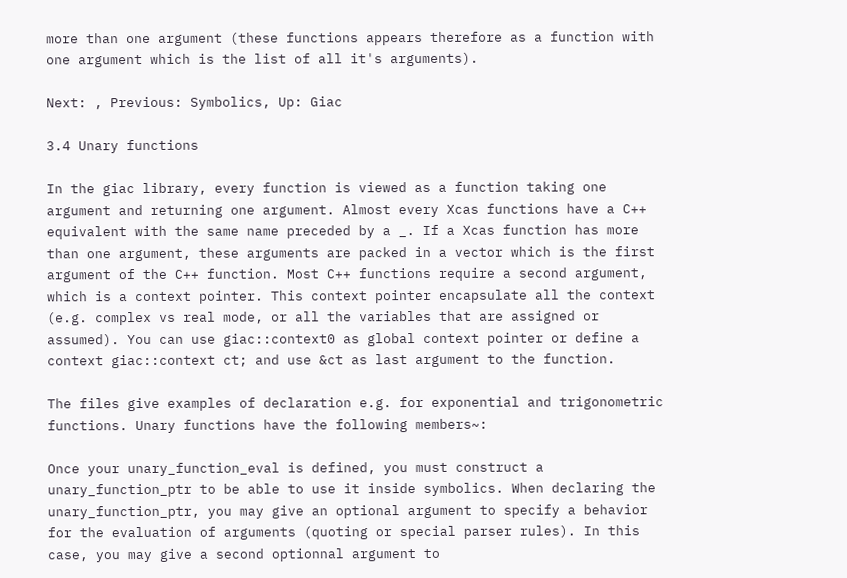more than one argument (these functions appears therefore as a function with one argument which is the list of all it's arguments).

Next: , Previous: Symbolics, Up: Giac

3.4 Unary functions

In the giac library, every function is viewed as a function taking one argument and returning one argument. Almost every Xcas functions have a C++ equivalent with the same name preceded by a _. If a Xcas function has more than one argument, these arguments are packed in a vector which is the first argument of the C++ function. Most C++ functions require a second argument, which is a context pointer. This context pointer encapsulate all the context (e.g. complex vs real mode, or all the variables that are assigned or assumed). You can use giac::context0 as global context pointer or define a context giac::context ct; and use &ct as last argument to the function.

The files give examples of declaration e.g. for exponential and trigonometric functions. Unary functions have the following members~:

Once your unary_function_eval is defined, you must construct a unary_function_ptr to be able to use it inside symbolics. When declaring the unary_function_ptr, you may give an optional argument to specify a behavior for the evaluation of arguments (quoting or special parser rules). In this case, you may give a second optionnal argument to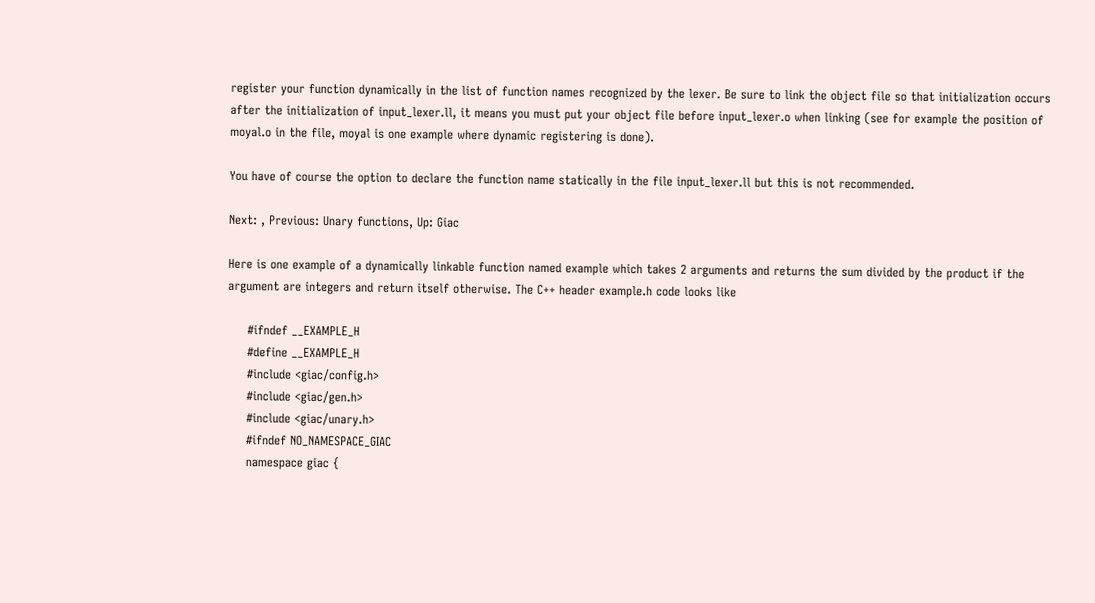register your function dynamically in the list of function names recognized by the lexer. Be sure to link the object file so that initialization occurs after the initialization of input_lexer.ll, it means you must put your object file before input_lexer.o when linking (see for example the position of moyal.o in the file, moyal is one example where dynamic registering is done).

You have of course the option to declare the function name statically in the file input_lexer.ll but this is not recommended.

Next: , Previous: Unary functions, Up: Giac

Here is one example of a dynamically linkable function named example which takes 2 arguments and returns the sum divided by the product if the argument are integers and return itself otherwise. The C++ header example.h code looks like

     #ifndef __EXAMPLE_H
     #define __EXAMPLE_H
     #include <giac/config.h>
     #include <giac/gen.h>
     #include <giac/unary.h>
     #ifndef NO_NAMESPACE_GIAC
     namespace giac {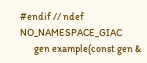#endif // ndef NO_NAMESPACE_GIAC
       gen example(const gen &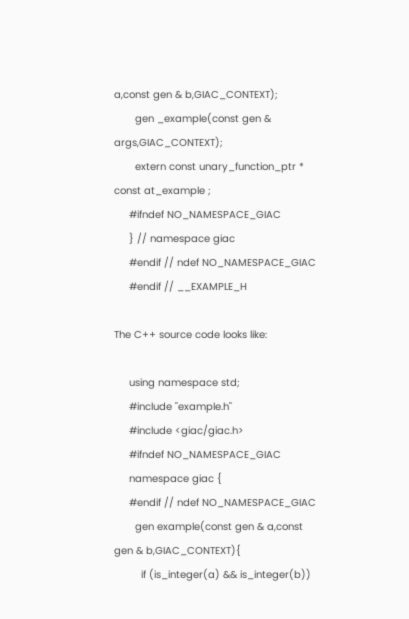a,const gen & b,GIAC_CONTEXT);
       gen _example(const gen & args,GIAC_CONTEXT);
       extern const unary_function_ptr * const at_example ;
     #ifndef NO_NAMESPACE_GIAC
     } // namespace giac
     #endif // ndef NO_NAMESPACE_GIAC
     #endif // __EXAMPLE_H

The C++ source code looks like:

     using namespace std;
     #include "example.h"
     #include <giac/giac.h>
     #ifndef NO_NAMESPACE_GIAC
     namespace giac {
     #endif // ndef NO_NAMESPACE_GIAC
       gen example(const gen & a,const gen & b,GIAC_CONTEXT){
         if (is_integer(a) && is_integer(b))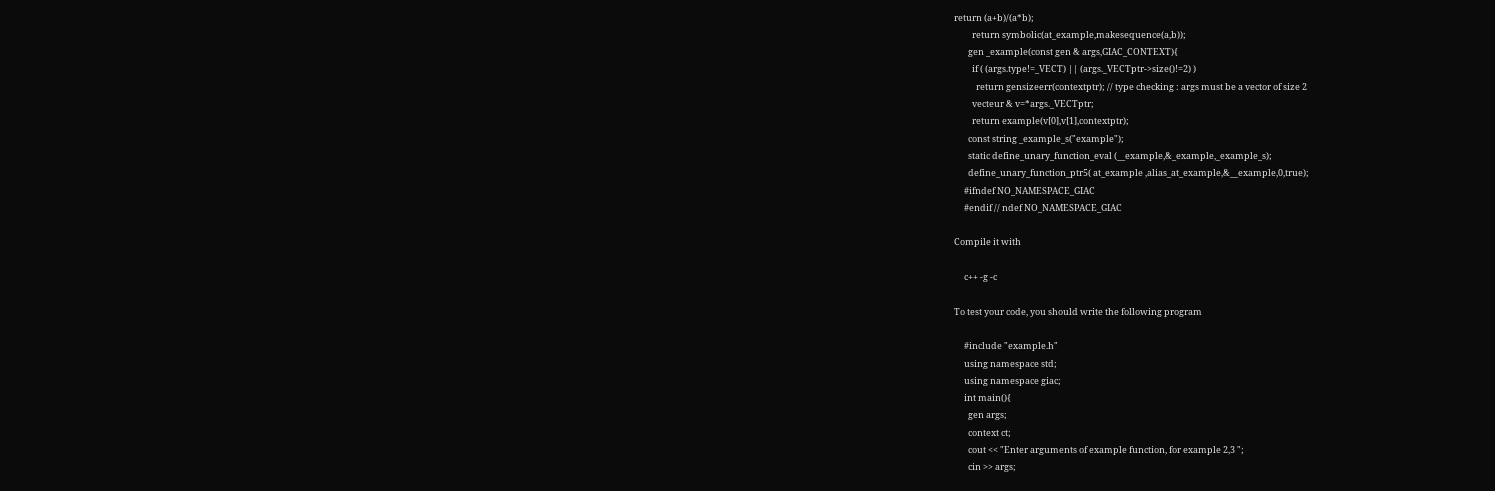return (a+b)/(a*b);
         return symbolic(at_example,makesequence(a,b));
       gen _example(const gen & args,GIAC_CONTEXT){
         if ( (args.type!=_VECT) || (args._VECTptr->size()!=2) )
           return gensizeerr(contextptr); // type checking : args must be a vector of size 2
         vecteur & v=*args._VECTptr;
         return example(v[0],v[1],contextptr);
       const string _example_s("example");
       static define_unary_function_eval (__example,&_example,_example_s);
       define_unary_function_ptr5( at_example ,alias_at_example,&__example,0,true);
     #ifndef NO_NAMESPACE_GIAC
     #endif // ndef NO_NAMESPACE_GIAC

Compile it with

     c++ -g -c

To test your code, you should write the following program

     #include "example.h"
     using namespace std;
     using namespace giac;
     int main(){
       gen args;
       context ct;
       cout << "Enter arguments of example function, for example 2,3 ";
       cin >> args;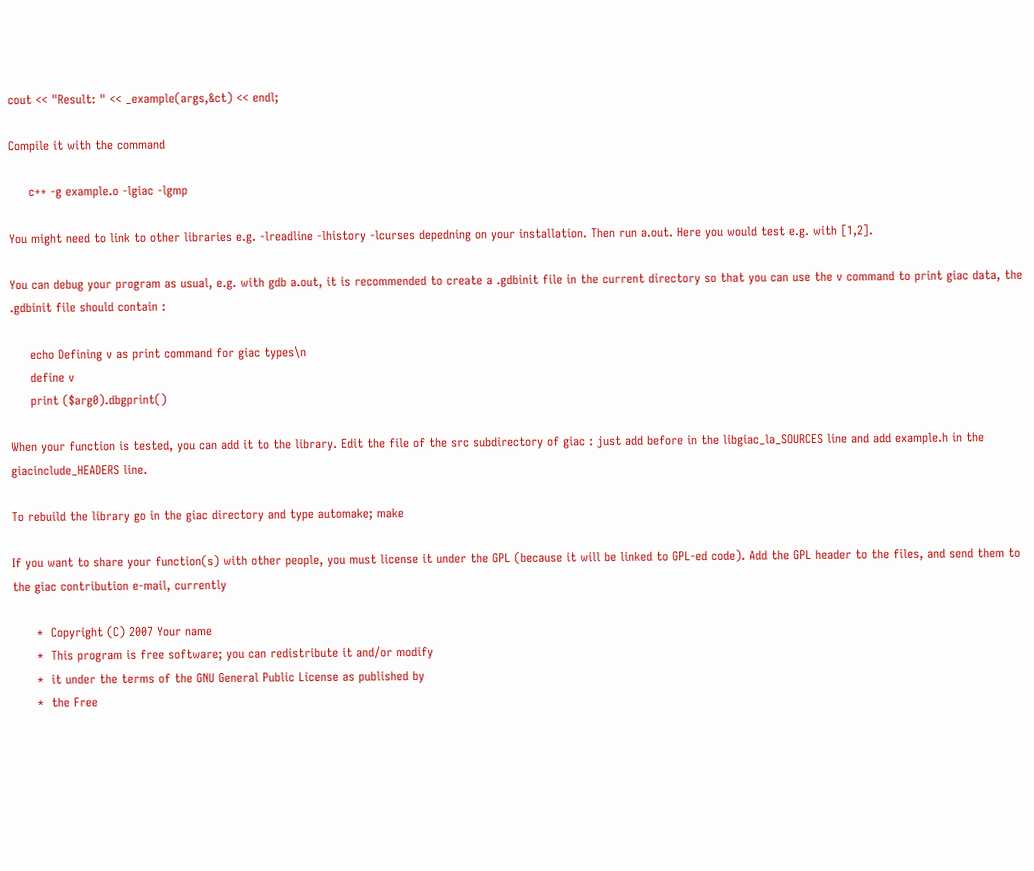cout << "Result: " << _example(args,&ct) << endl;

Compile it with the command

     c++ -g example.o -lgiac -lgmp

You might need to link to other libraries e.g. -lreadline -lhistory -lcurses depedning on your installation. Then run a.out. Here you would test e.g. with [1,2].

You can debug your program as usual, e.g. with gdb a.out, it is recommended to create a .gdbinit file in the current directory so that you can use the v command to print giac data, the .gdbinit file should contain :

     echo Defining v as print command for giac types\n
     define v
     print ($arg0).dbgprint()

When your function is tested, you can add it to the library. Edit the file of the src subdirectory of giac : just add before in the libgiac_la_SOURCES line and add example.h in the giacinclude_HEADERS line.

To rebuild the library go in the giac directory and type automake; make

If you want to share your function(s) with other people, you must license it under the GPL (because it will be linked to GPL-ed code). Add the GPL header to the files, and send them to the giac contribution e-mail, currently

      *  Copyright (C) 2007 Your name
      *  This program is free software; you can redistribute it and/or modify
      *  it under the terms of the GNU General Public License as published by
      *  the Free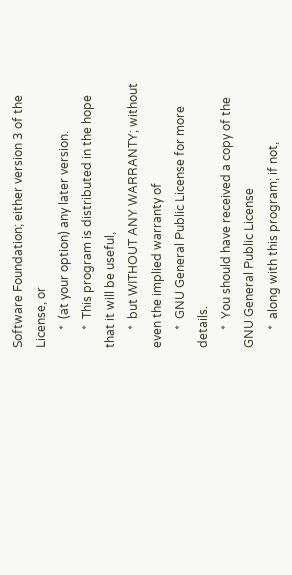Software Foundation; either version 3 of the License, or
      *  (at your option) any later version.
      *  This program is distributed in the hope that it will be useful,
      *  but WITHOUT ANY WARRANTY; without even the implied warranty of
      *  GNU General Public License for more details.
      *  You should have received a copy of the GNU General Public License
      *  along with this program; if not,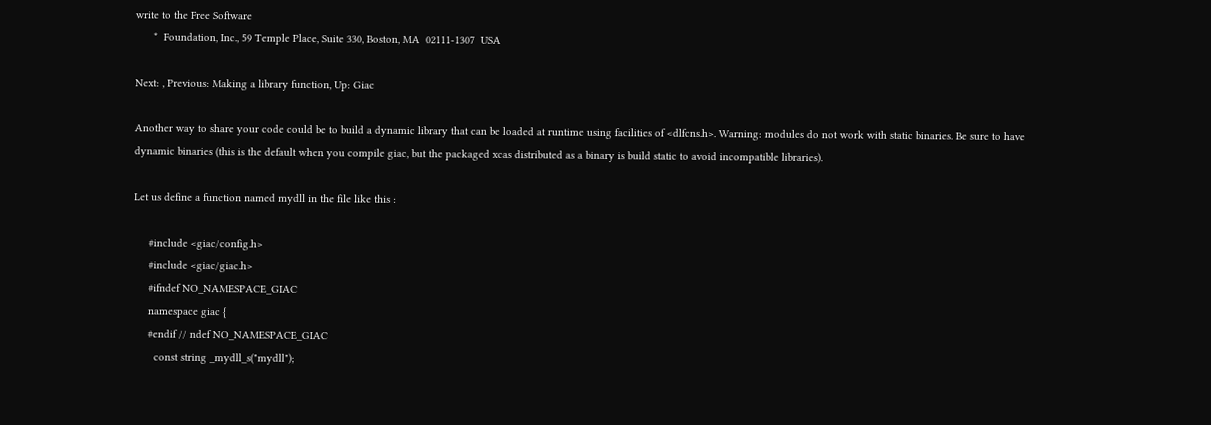write to the Free Software
      *  Foundation, Inc., 59 Temple Place, Suite 330, Boston, MA  02111-1307  USA

Next: , Previous: Making a library function, Up: Giac

Another way to share your code could be to build a dynamic library that can be loaded at runtime using facilities of <dlfcns.h>. Warning: modules do not work with static binaries. Be sure to have dynamic binaries (this is the default when you compile giac, but the packaged xcas distributed as a binary is build static to avoid incompatible libraries).

Let us define a function named mydll in the file like this :

     #include <giac/config.h>
     #include <giac/giac.h>
     #ifndef NO_NAMESPACE_GIAC
     namespace giac {
     #endif // ndef NO_NAMESPACE_GIAC
       const string _mydll_s("mydll");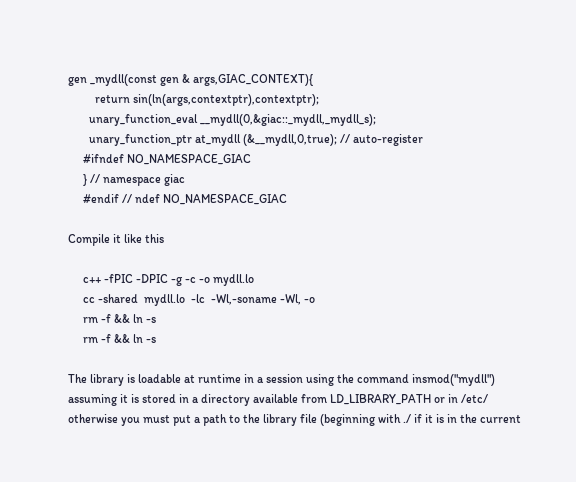gen _mydll(const gen & args,GIAC_CONTEXT){
         return sin(ln(args,contextptr),contextptr);
       unary_function_eval __mydll(0,&giac::_mydll,_mydll_s);
       unary_function_ptr at_mydll (&__mydll,0,true); // auto-register
     #ifndef NO_NAMESPACE_GIAC
     } // namespace giac
     #endif // ndef NO_NAMESPACE_GIAC

Compile it like this

     c++ -fPIC -DPIC -g -c -o mydll.lo
     cc -shared  mydll.lo  -lc  -Wl,-soname -Wl, -o
     rm -f && ln -s
     rm -f && ln -s

The library is loadable at runtime in a session using the command insmod("mydll") assuming it is stored in a directory available from LD_LIBRARY_PATH or in /etc/ otherwise you must put a path to the library file (beginning with ./ if it is in the current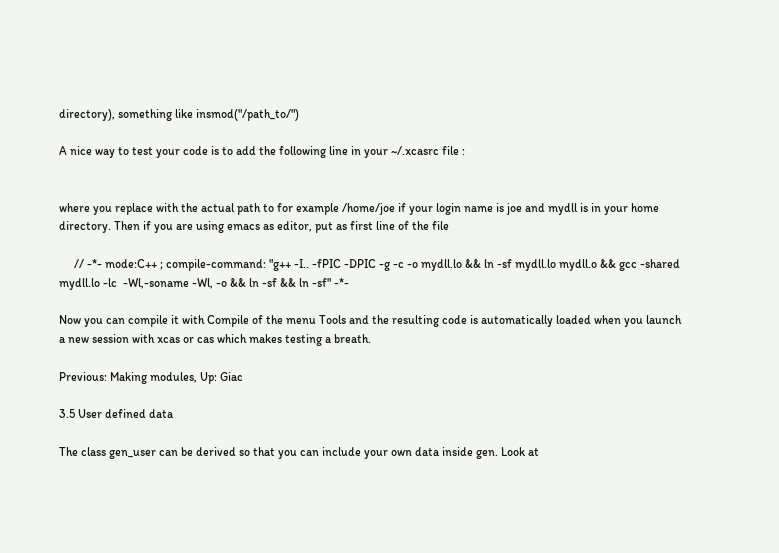directory), something like insmod("/path_to/")

A nice way to test your code is to add the following line in your ~/.xcasrc file :


where you replace with the actual path to for example /home/joe if your login name is joe and mydll is in your home directory. Then if you are using emacs as editor, put as first line of the file

     // -*- mode:C++ ; compile-command: "g++ -I.. -fPIC -DPIC -g -c -o mydll.lo && ln -sf mydll.lo mydll.o && gcc -shared mydll.lo -lc  -Wl,-soname -Wl, -o && ln -sf && ln -sf" -*-

Now you can compile it with Compile of the menu Tools and the resulting code is automatically loaded when you launch a new session with xcas or cas which makes testing a breath.

Previous: Making modules, Up: Giac

3.5 User defined data

The class gen_user can be derived so that you can include your own data inside gen. Look at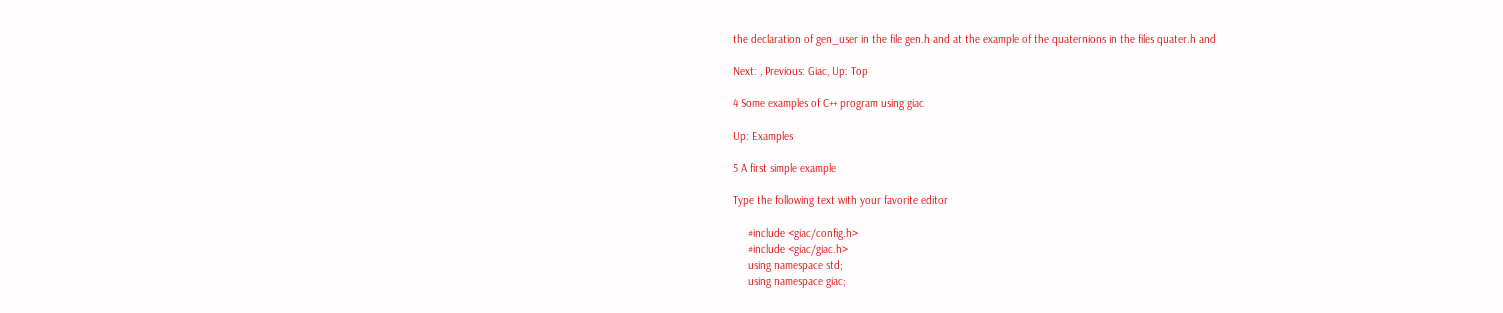the declaration of gen_user in the file gen.h and at the example of the quaternions in the files quater.h and

Next: , Previous: Giac, Up: Top

4 Some examples of C++ program using giac

Up: Examples

5 A first simple example

Type the following text with your favorite editor

     #include <giac/config.h>
     #include <giac/giac.h>
     using namespace std;
     using namespace giac;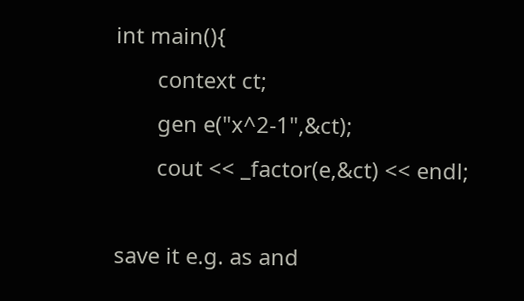int main(){
       context ct;
       gen e("x^2-1",&ct);
       cout << _factor(e,&ct) << endl;

save it e.g. as and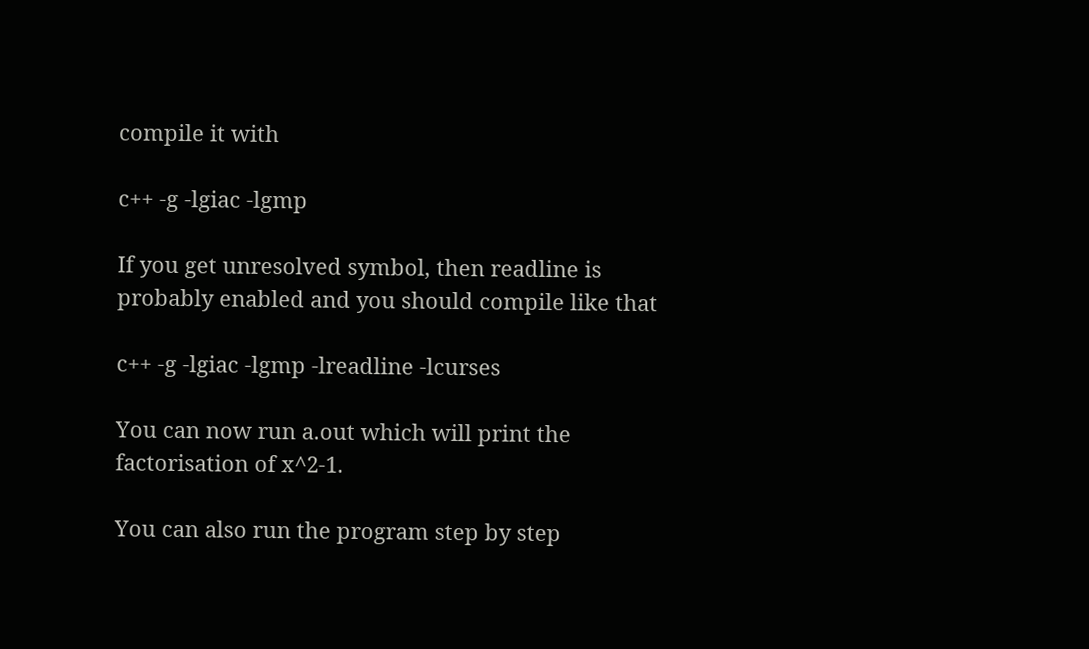compile it with

c++ -g -lgiac -lgmp

If you get unresolved symbol, then readline is probably enabled and you should compile like that

c++ -g -lgiac -lgmp -lreadline -lcurses

You can now run a.out which will print the factorisation of x^2-1.

You can also run the program step by step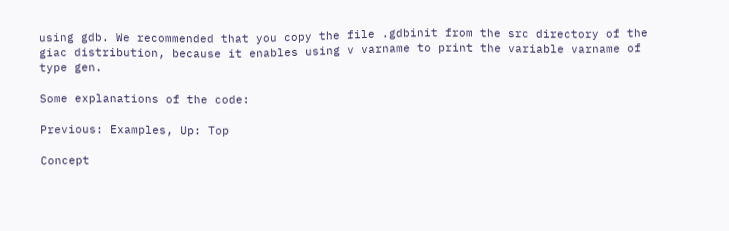using gdb. We recommended that you copy the file .gdbinit from the src directory of the giac distribution, because it enables using v varname to print the variable varname of type gen.

Some explanations of the code:

Previous: Examples, Up: Top

Concept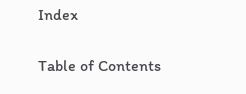Index

Table of Contents